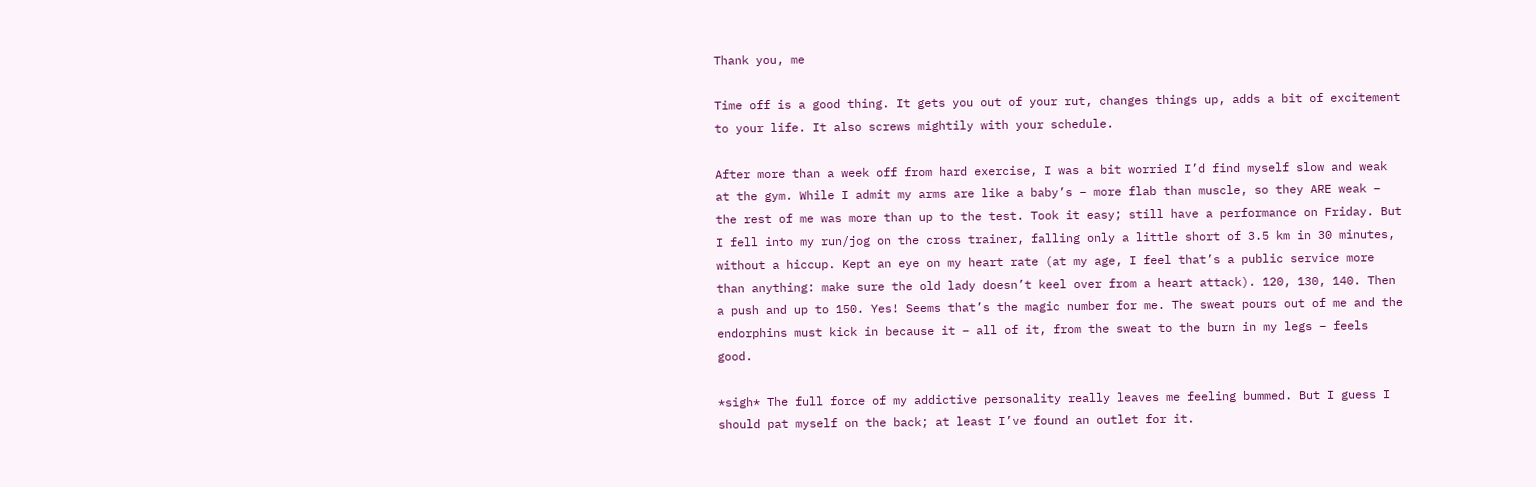Thank you, me

Time off is a good thing. It gets you out of your rut, changes things up, adds a bit of excitement to your life. It also screws mightily with your schedule.

After more than a week off from hard exercise, I was a bit worried I’d find myself slow and weak at the gym. While I admit my arms are like a baby’s – more flab than muscle, so they ARE weak – the rest of me was more than up to the test. Took it easy; still have a performance on Friday. But I fell into my run/jog on the cross trainer, falling only a little short of 3.5 km in 30 minutes, without a hiccup. Kept an eye on my heart rate (at my age, I feel that’s a public service more than anything: make sure the old lady doesn’t keel over from a heart attack). 120, 130, 140. Then a push and up to 150. Yes! Seems that’s the magic number for me. The sweat pours out of me and the endorphins must kick in because it – all of it, from the sweat to the burn in my legs – feels good.

*sigh* The full force of my addictive personality really leaves me feeling bummed. But I guess I should pat myself on the back; at least I’ve found an outlet for it.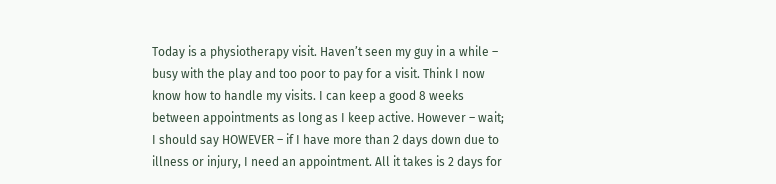Today is a physiotherapy visit. Haven’t seen my guy in a while – busy with the play and too poor to pay for a visit. Think I now know how to handle my visits. I can keep a good 8 weeks between appointments as long as I keep active. However – wait; I should say HOWEVER – if I have more than 2 days down due to illness or injury, I need an appointment. All it takes is 2 days for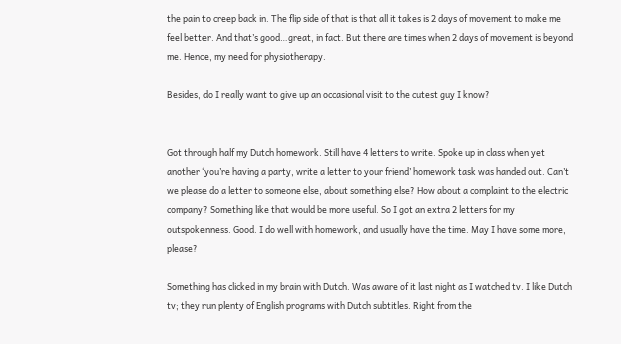the pain to creep back in. The flip side of that is that all it takes is 2 days of movement to make me feel better. And that’s good…great, in fact. But there are times when 2 days of movement is beyond me. Hence, my need for physiotherapy.

Besides, do I really want to give up an occasional visit to the cutest guy I know?


Got through half my Dutch homework. Still have 4 letters to write. Spoke up in class when yet another ‘you’re having a party, write a letter to your friend’ homework task was handed out. Can’t we please do a letter to someone else, about something else? How about a complaint to the electric company? Something like that would be more useful. So I got an extra 2 letters for my outspokenness. Good. I do well with homework, and usually have the time. May I have some more, please?

Something has clicked in my brain with Dutch. Was aware of it last night as I watched tv. I like Dutch tv; they run plenty of English programs with Dutch subtitles. Right from the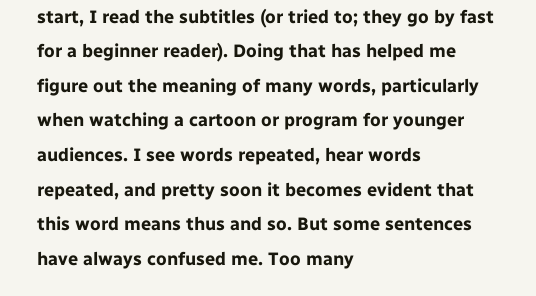start, I read the subtitles (or tried to; they go by fast for a beginner reader). Doing that has helped me figure out the meaning of many words, particularly when watching a cartoon or program for younger audiences. I see words repeated, hear words repeated, and pretty soon it becomes evident that this word means thus and so. But some sentences have always confused me. Too many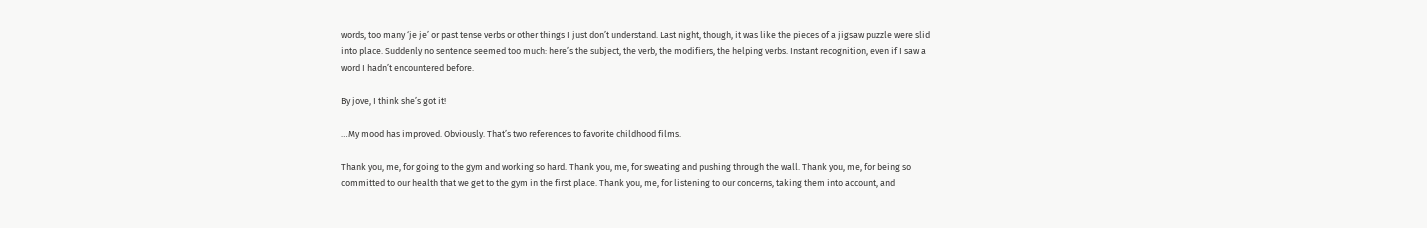words, too many ‘je je’ or past tense verbs or other things I just don’t understand. Last night, though, it was like the pieces of a jigsaw puzzle were slid into place. Suddenly no sentence seemed too much: here’s the subject, the verb, the modifiers, the helping verbs. Instant recognition, even if I saw a word I hadn’t encountered before.

By jove, I think she’s got it!

…My mood has improved. Obviously. That’s two references to favorite childhood films.

Thank you, me, for going to the gym and working so hard. Thank you, me, for sweating and pushing through the wall. Thank you, me, for being so committed to our health that we get to the gym in the first place. Thank you, me, for listening to our concerns, taking them into account, and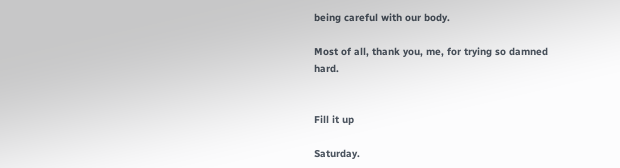being careful with our body.

Most of all, thank you, me, for trying so damned hard.


Fill it up

Saturday.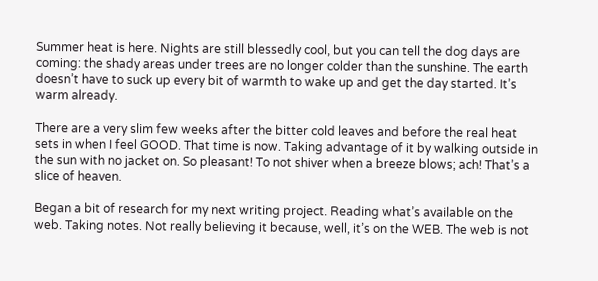Summer heat is here. Nights are still blessedly cool, but you can tell the dog days are coming: the shady areas under trees are no longer colder than the sunshine. The earth doesn’t have to suck up every bit of warmth to wake up and get the day started. It’s warm already.

There are a very slim few weeks after the bitter cold leaves and before the real heat sets in when I feel GOOD. That time is now. Taking advantage of it by walking outside in the sun with no jacket on. So pleasant! To not shiver when a breeze blows; ach! That’s a slice of heaven.

Began a bit of research for my next writing project. Reading what’s available on the web. Taking notes. Not really believing it because, well, it’s on the WEB. The web is not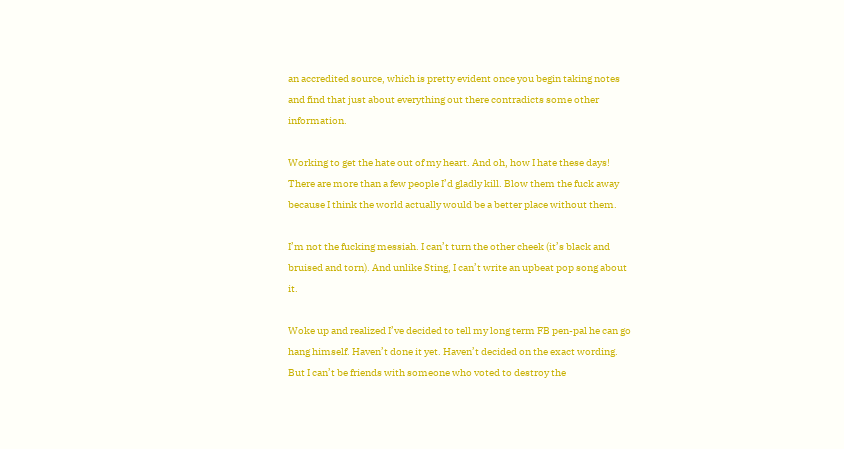an accredited source, which is pretty evident once you begin taking notes and find that just about everything out there contradicts some other information.

Working to get the hate out of my heart. And oh, how I hate these days! There are more than a few people I’d gladly kill. Blow them the fuck away because I think the world actually would be a better place without them.

I’m not the fucking messiah. I can’t turn the other cheek (it’s black and bruised and torn). And unlike Sting, I can’t write an upbeat pop song about it.

Woke up and realized I’ve decided to tell my long term FB pen-pal he can go hang himself. Haven’t done it yet. Haven’t decided on the exact wording. But I can’t be friends with someone who voted to destroy the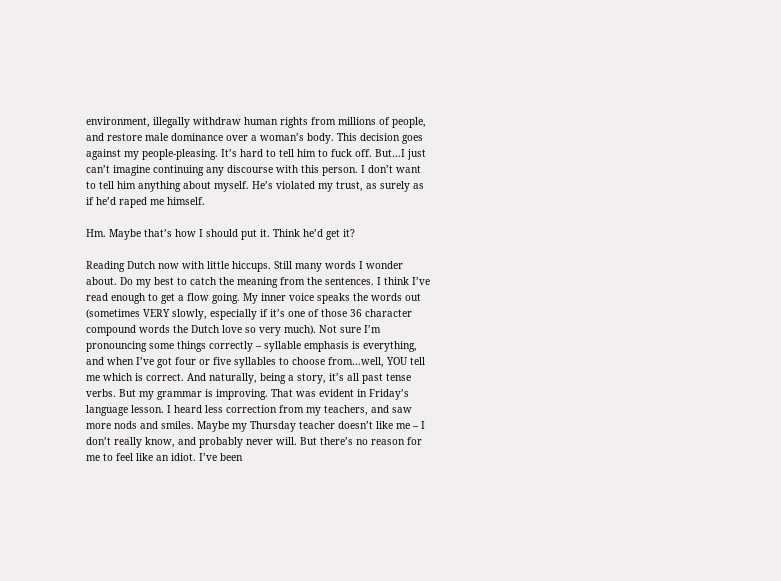environment, illegally withdraw human rights from millions of people, and restore male dominance over a woman’s body. This decision goes against my people-pleasing. It’s hard to tell him to fuck off. But…I just can’t imagine continuing any discourse with this person. I don’t want to tell him anything about myself. He’s violated my trust, as surely as if he’d raped me himself.

Hm. Maybe that’s how I should put it. Think he’d get it?

Reading Dutch now with little hiccups. Still many words I wonder about. Do my best to catch the meaning from the sentences. I think I’ve read enough to get a flow going. My inner voice speaks the words out (sometimes VERY slowly, especially if it’s one of those 36 character compound words the Dutch love so very much). Not sure I’m pronouncing some things correctly – syllable emphasis is everything, and when I’ve got four or five syllables to choose from…well, YOU tell me which is correct. And naturally, being a story, it’s all past tense verbs. But my grammar is improving. That was evident in Friday’s language lesson. I heard less correction from my teachers, and saw more nods and smiles. Maybe my Thursday teacher doesn’t like me – I don’t really know, and probably never will. But there’s no reason for me to feel like an idiot. I’ve been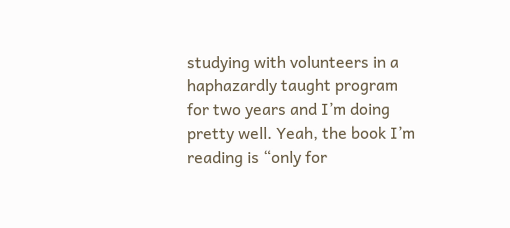studying with volunteers in a haphazardly taught program for two years and I’m doing pretty well. Yeah, the book I’m reading is “only for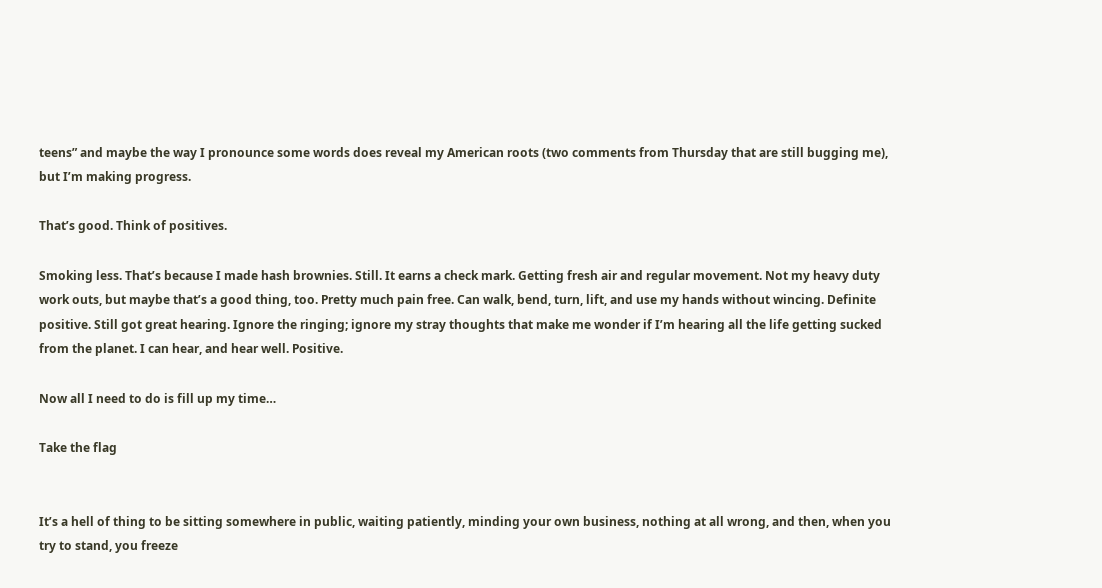teens” and maybe the way I pronounce some words does reveal my American roots (two comments from Thursday that are still bugging me), but I’m making progress.

That’s good. Think of positives.

Smoking less. That’s because I made hash brownies. Still. It earns a check mark. Getting fresh air and regular movement. Not my heavy duty work outs, but maybe that’s a good thing, too. Pretty much pain free. Can walk, bend, turn, lift, and use my hands without wincing. Definite positive. Still got great hearing. Ignore the ringing; ignore my stray thoughts that make me wonder if I’m hearing all the life getting sucked from the planet. I can hear, and hear well. Positive.

Now all I need to do is fill up my time…

Take the flag


It’s a hell of thing to be sitting somewhere in public, waiting patiently, minding your own business, nothing at all wrong, and then, when you try to stand, you freeze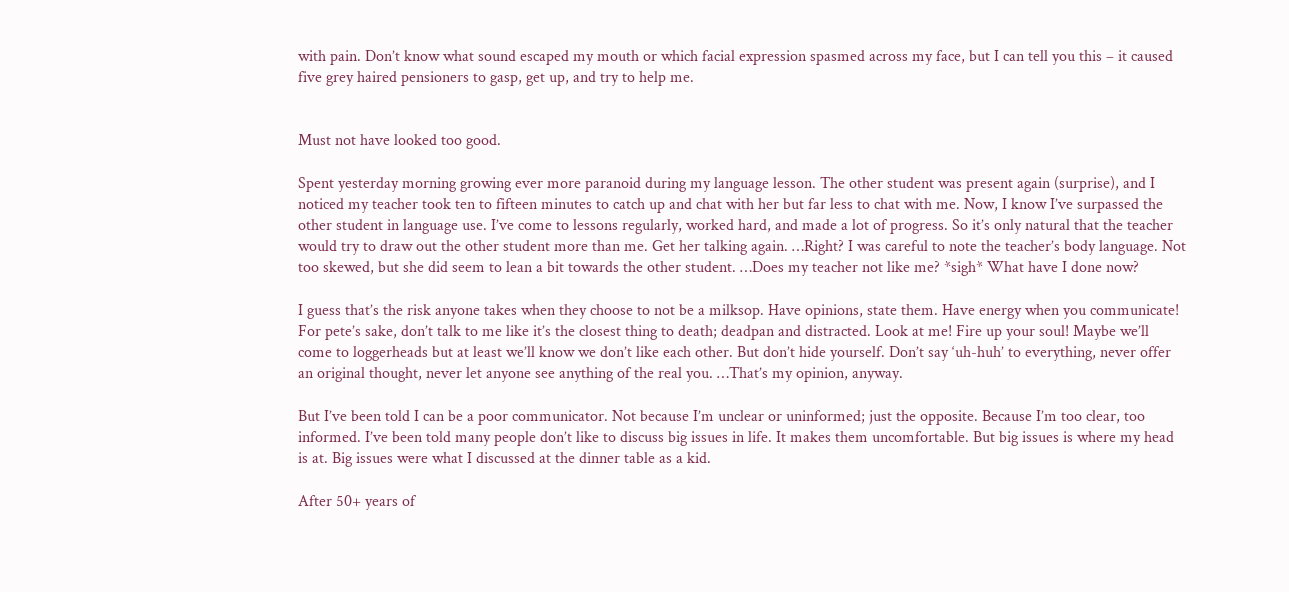with pain. Don’t know what sound escaped my mouth or which facial expression spasmed across my face, but I can tell you this – it caused five grey haired pensioners to gasp, get up, and try to help me.


Must not have looked too good.

Spent yesterday morning growing ever more paranoid during my language lesson. The other student was present again (surprise), and I noticed my teacher took ten to fifteen minutes to catch up and chat with her but far less to chat with me. Now, I know I’ve surpassed the other student in language use. I’ve come to lessons regularly, worked hard, and made a lot of progress. So it’s only natural that the teacher would try to draw out the other student more than me. Get her talking again. …Right? I was careful to note the teacher’s body language. Not too skewed, but she did seem to lean a bit towards the other student. …Does my teacher not like me? *sigh* What have I done now?

I guess that’s the risk anyone takes when they choose to not be a milksop. Have opinions, state them. Have energy when you communicate! For pete’s sake, don’t talk to me like it’s the closest thing to death; deadpan and distracted. Look at me! Fire up your soul! Maybe we’ll come to loggerheads but at least we’ll know we don’t like each other. But don’t hide yourself. Don’t say ‘uh-huh’ to everything, never offer an original thought, never let anyone see anything of the real you. …That’s my opinion, anyway.

But I’ve been told I can be a poor communicator. Not because I’m unclear or uninformed; just the opposite. Because I’m too clear, too informed. I’ve been told many people don’t like to discuss big issues in life. It makes them uncomfortable. But big issues is where my head is at. Big issues were what I discussed at the dinner table as a kid.

After 50+ years of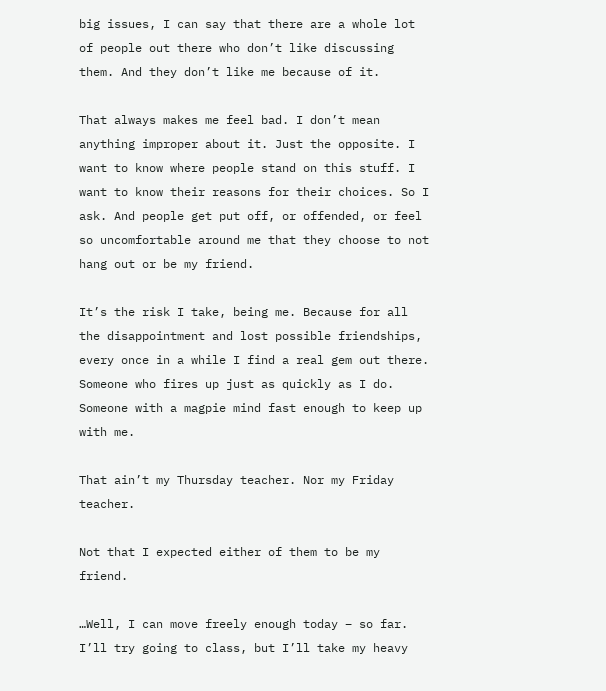big issues, I can say that there are a whole lot of people out there who don’t like discussing them. And they don’t like me because of it.

That always makes me feel bad. I don’t mean anything improper about it. Just the opposite. I want to know where people stand on this stuff. I want to know their reasons for their choices. So I ask. And people get put off, or offended, or feel so uncomfortable around me that they choose to not hang out or be my friend.

It’s the risk I take, being me. Because for all the disappointment and lost possible friendships, every once in a while I find a real gem out there. Someone who fires up just as quickly as I do. Someone with a magpie mind fast enough to keep up with me.

That ain’t my Thursday teacher. Nor my Friday teacher.

Not that I expected either of them to be my friend.

…Well, I can move freely enough today – so far. I’ll try going to class, but I’ll take my heavy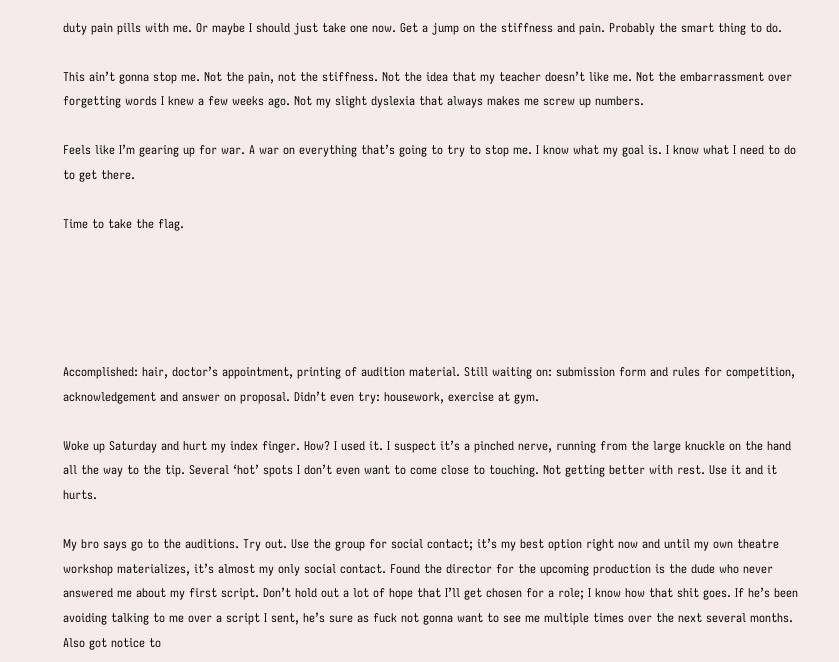duty pain pills with me. Or maybe I should just take one now. Get a jump on the stiffness and pain. Probably the smart thing to do.

This ain’t gonna stop me. Not the pain, not the stiffness. Not the idea that my teacher doesn’t like me. Not the embarrassment over forgetting words I knew a few weeks ago. Not my slight dyslexia that always makes me screw up numbers.

Feels like I’m gearing up for war. A war on everything that’s going to try to stop me. I know what my goal is. I know what I need to do to get there.

Time to take the flag.





Accomplished: hair, doctor’s appointment, printing of audition material. Still waiting on: submission form and rules for competition, acknowledgement and answer on proposal. Didn’t even try: housework, exercise at gym.

Woke up Saturday and hurt my index finger. How? I used it. I suspect it’s a pinched nerve, running from the large knuckle on the hand all the way to the tip. Several ‘hot’ spots I don’t even want to come close to touching. Not getting better with rest. Use it and it hurts.

My bro says go to the auditions. Try out. Use the group for social contact; it’s my best option right now and until my own theatre workshop materializes, it’s almost my only social contact. Found the director for the upcoming production is the dude who never answered me about my first script. Don’t hold out a lot of hope that I’ll get chosen for a role; I know how that shit goes. If he’s been avoiding talking to me over a script I sent, he’s sure as fuck not gonna want to see me multiple times over the next several months. Also got notice to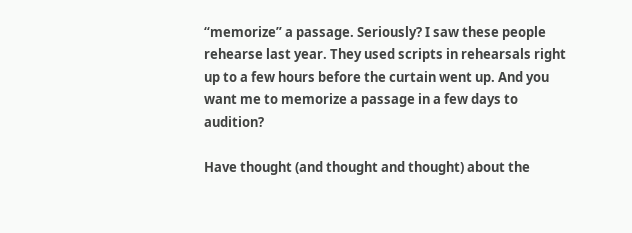“memorize” a passage. Seriously? I saw these people rehearse last year. They used scripts in rehearsals right up to a few hours before the curtain went up. And you want me to memorize a passage in a few days to audition?

Have thought (and thought and thought) about the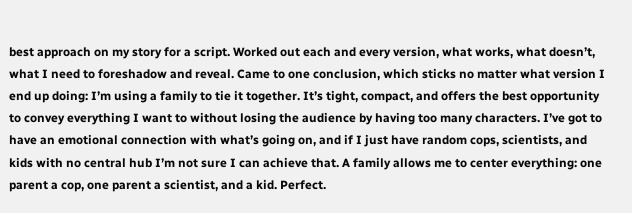best approach on my story for a script. Worked out each and every version, what works, what doesn’t, what I need to foreshadow and reveal. Came to one conclusion, which sticks no matter what version I end up doing: I’m using a family to tie it together. It’s tight, compact, and offers the best opportunity to convey everything I want to without losing the audience by having too many characters. I’ve got to have an emotional connection with what’s going on, and if I just have random cops, scientists, and kids with no central hub I’m not sure I can achieve that. A family allows me to center everything: one parent a cop, one parent a scientist, and a kid. Perfect.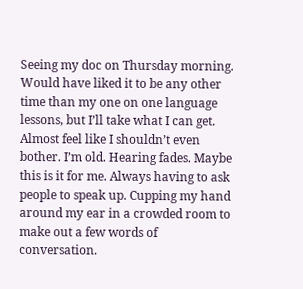Seeing my doc on Thursday morning. Would have liked it to be any other time than my one on one language lessons, but I’ll take what I can get. Almost feel like I shouldn’t even bother. I’m old. Hearing fades. Maybe this is it for me. Always having to ask people to speak up. Cupping my hand around my ear in a crowded room to make out a few words of conversation.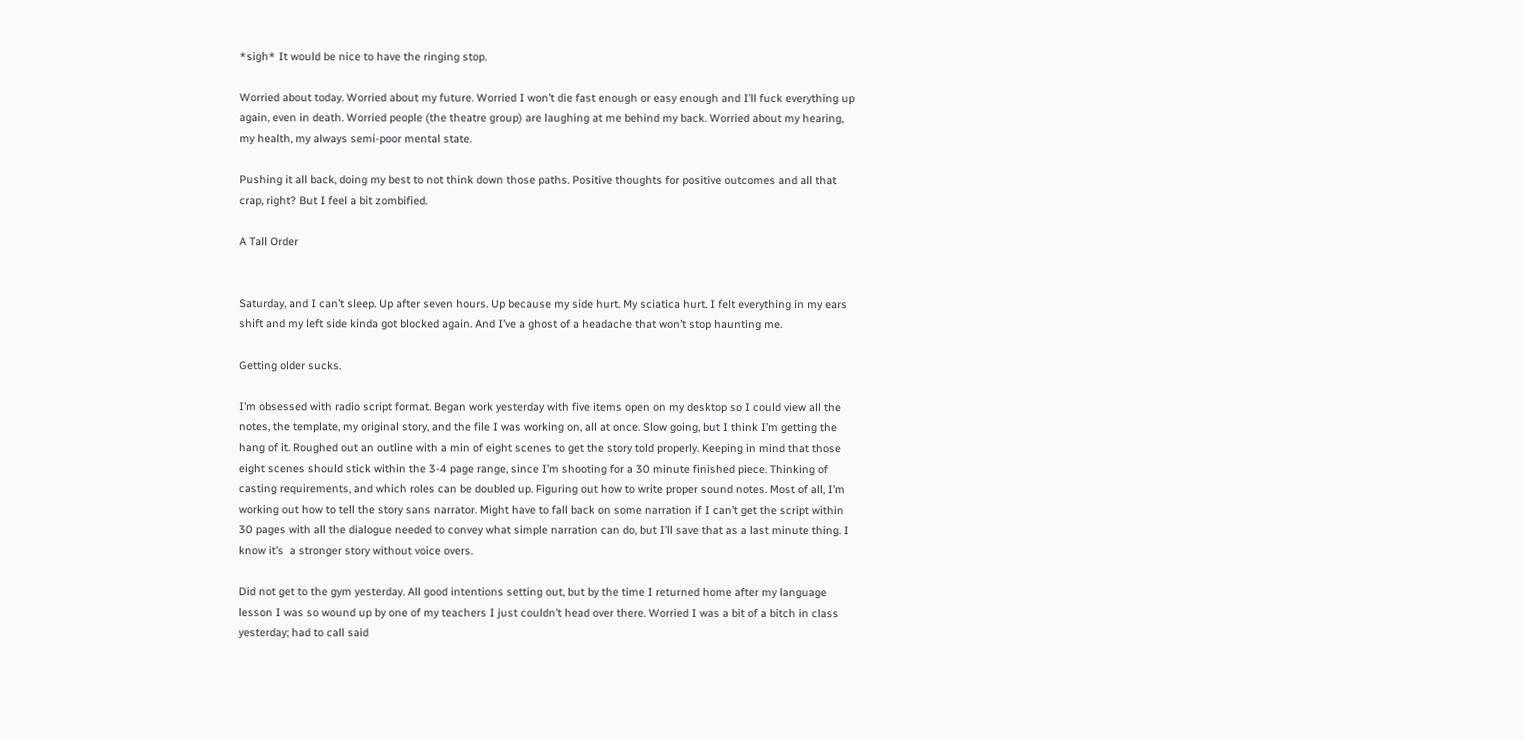*sigh* It would be nice to have the ringing stop.

Worried about today. Worried about my future. Worried I won’t die fast enough or easy enough and I’ll fuck everything up again, even in death. Worried people (the theatre group) are laughing at me behind my back. Worried about my hearing, my health, my always semi-poor mental state.

Pushing it all back, doing my best to not think down those paths. Positive thoughts for positive outcomes and all that crap, right? But I feel a bit zombified.

A Tall Order


Saturday, and I can’t sleep. Up after seven hours. Up because my side hurt. My sciatica hurt. I felt everything in my ears shift and my left side kinda got blocked again. And I’ve a ghost of a headache that won’t stop haunting me.

Getting older sucks.

I’m obsessed with radio script format. Began work yesterday with five items open on my desktop so I could view all the notes, the template, my original story, and the file I was working on, all at once. Slow going, but I think I’m getting the hang of it. Roughed out an outline with a min of eight scenes to get the story told properly. Keeping in mind that those eight scenes should stick within the 3-4 page range, since I’m shooting for a 30 minute finished piece. Thinking of casting requirements, and which roles can be doubled up. Figuring out how to write proper sound notes. Most of all, I’m working out how to tell the story sans narrator. Might have to fall back on some narration if I can’t get the script within 30 pages with all the dialogue needed to convey what simple narration can do, but I’ll save that as a last minute thing. I know it’s  a stronger story without voice overs.

Did not get to the gym yesterday. All good intentions setting out, but by the time I returned home after my language lesson I was so wound up by one of my teachers I just couldn’t head over there. Worried I was a bit of a bitch in class yesterday; had to call said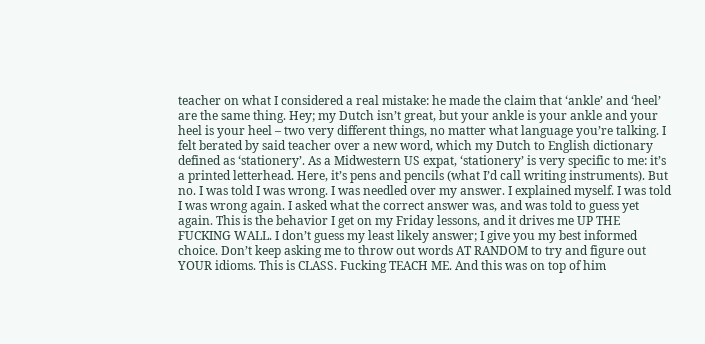teacher on what I considered a real mistake: he made the claim that ‘ankle’ and ‘heel’ are the same thing. Hey; my Dutch isn’t great, but your ankle is your ankle and your heel is your heel – two very different things, no matter what language you’re talking. I felt berated by said teacher over a new word, which my Dutch to English dictionary defined as ‘stationery’. As a Midwestern US expat, ‘stationery’ is very specific to me: it’s a printed letterhead. Here, it’s pens and pencils (what I’d call writing instruments). But no. I was told I was wrong. I was needled over my answer. I explained myself. I was told I was wrong again. I asked what the correct answer was, and was told to guess yet again. This is the behavior I get on my Friday lessons, and it drives me UP THE FUCKING WALL. I don’t guess my least likely answer; I give you my best informed choice. Don’t keep asking me to throw out words AT RANDOM to try and figure out YOUR idioms. This is CLASS. Fucking TEACH ME. And this was on top of him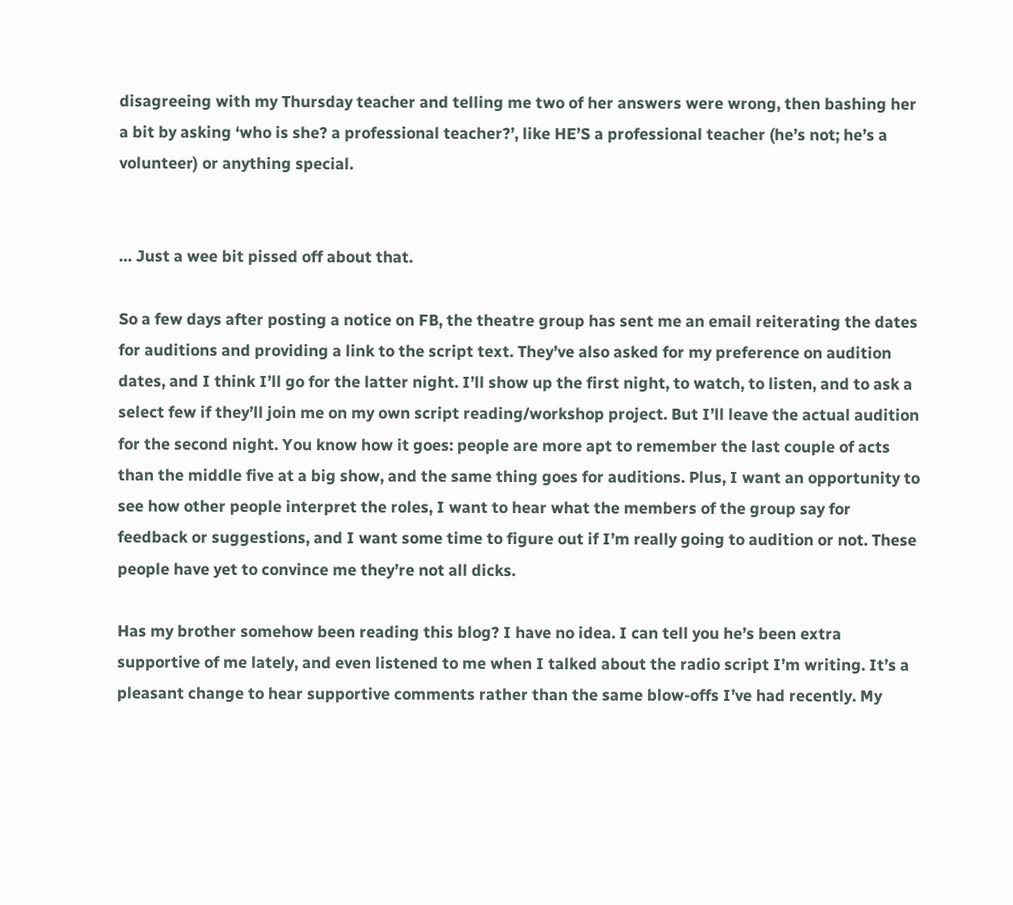disagreeing with my Thursday teacher and telling me two of her answers were wrong, then bashing her a bit by asking ‘who is she? a professional teacher?’, like HE’S a professional teacher (he’s not; he’s a volunteer) or anything special.


… Just a wee bit pissed off about that.

So a few days after posting a notice on FB, the theatre group has sent me an email reiterating the dates for auditions and providing a link to the script text. They’ve also asked for my preference on audition dates, and I think I’ll go for the latter night. I’ll show up the first night, to watch, to listen, and to ask a select few if they’ll join me on my own script reading/workshop project. But I’ll leave the actual audition for the second night. You know how it goes: people are more apt to remember the last couple of acts than the middle five at a big show, and the same thing goes for auditions. Plus, I want an opportunity to see how other people interpret the roles, I want to hear what the members of the group say for feedback or suggestions, and I want some time to figure out if I’m really going to audition or not. These people have yet to convince me they’re not all dicks.

Has my brother somehow been reading this blog? I have no idea. I can tell you he’s been extra supportive of me lately, and even listened to me when I talked about the radio script I’m writing. It’s a pleasant change to hear supportive comments rather than the same blow-offs I’ve had recently. My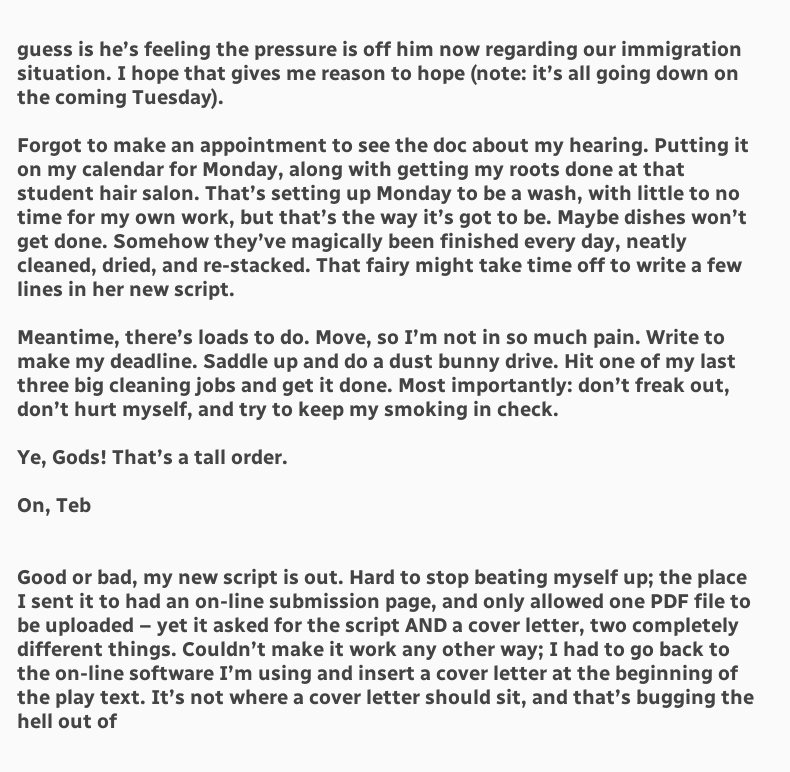guess is he’s feeling the pressure is off him now regarding our immigration situation. I hope that gives me reason to hope (note: it’s all going down on the coming Tuesday).

Forgot to make an appointment to see the doc about my hearing. Putting it on my calendar for Monday, along with getting my roots done at that student hair salon. That’s setting up Monday to be a wash, with little to no time for my own work, but that’s the way it’s got to be. Maybe dishes won’t get done. Somehow they’ve magically been finished every day, neatly cleaned, dried, and re-stacked. That fairy might take time off to write a few lines in her new script.

Meantime, there’s loads to do. Move, so I’m not in so much pain. Write to make my deadline. Saddle up and do a dust bunny drive. Hit one of my last three big cleaning jobs and get it done. Most importantly: don’t freak out, don’t hurt myself, and try to keep my smoking in check.

Ye, Gods! That’s a tall order.

On, Teb


Good or bad, my new script is out. Hard to stop beating myself up; the place I sent it to had an on-line submission page, and only allowed one PDF file to be uploaded – yet it asked for the script AND a cover letter, two completely different things. Couldn’t make it work any other way; I had to go back to the on-line software I’m using and insert a cover letter at the beginning of the play text. It’s not where a cover letter should sit, and that’s bugging the hell out of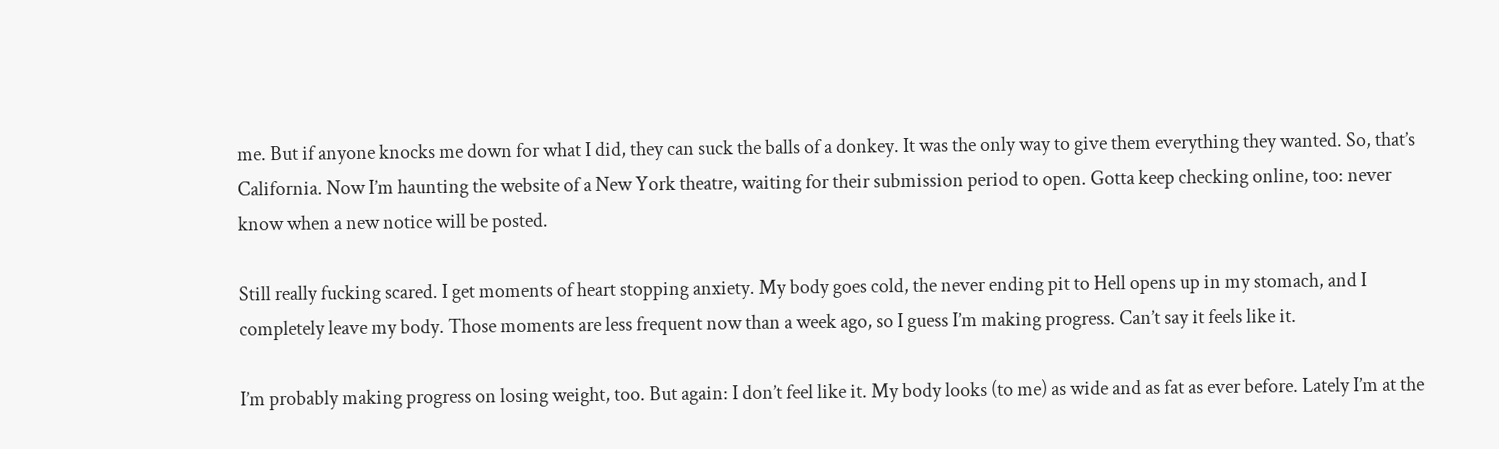me. But if anyone knocks me down for what I did, they can suck the balls of a donkey. It was the only way to give them everything they wanted. So, that’s California. Now I’m haunting the website of a New York theatre, waiting for their submission period to open. Gotta keep checking online, too: never know when a new notice will be posted.

Still really fucking scared. I get moments of heart stopping anxiety. My body goes cold, the never ending pit to Hell opens up in my stomach, and I completely leave my body. Those moments are less frequent now than a week ago, so I guess I’m making progress. Can’t say it feels like it.

I’m probably making progress on losing weight, too. But again: I don’t feel like it. My body looks (to me) as wide and as fat as ever before. Lately I’m at the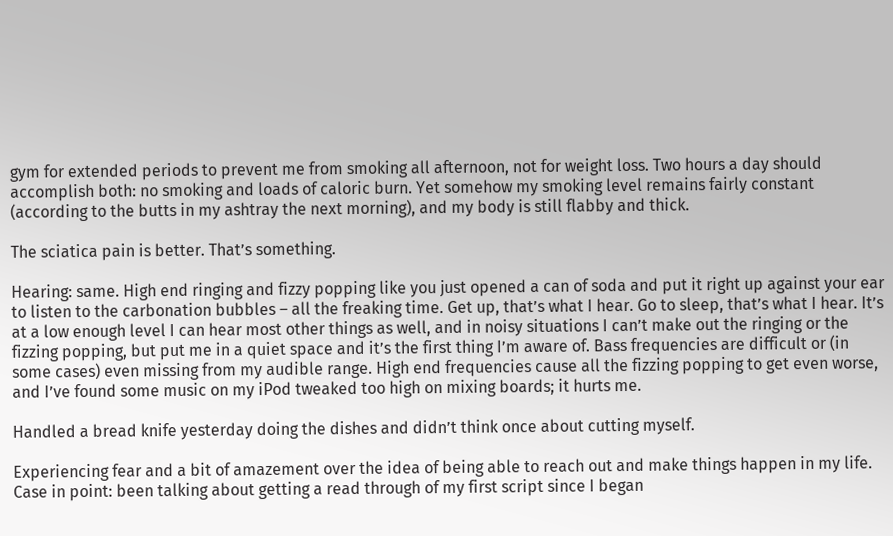gym for extended periods to prevent me from smoking all afternoon, not for weight loss. Two hours a day should accomplish both: no smoking and loads of caloric burn. Yet somehow my smoking level remains fairly constant (according to the butts in my ashtray the next morning), and my body is still flabby and thick.

The sciatica pain is better. That’s something.

Hearing: same. High end ringing and fizzy popping like you just opened a can of soda and put it right up against your ear to listen to the carbonation bubbles – all the freaking time. Get up, that’s what I hear. Go to sleep, that’s what I hear. It’s at a low enough level I can hear most other things as well, and in noisy situations I can’t make out the ringing or the fizzing popping, but put me in a quiet space and it’s the first thing I’m aware of. Bass frequencies are difficult or (in some cases) even missing from my audible range. High end frequencies cause all the fizzing popping to get even worse, and I’ve found some music on my iPod tweaked too high on mixing boards; it hurts me.

Handled a bread knife yesterday doing the dishes and didn’t think once about cutting myself.

Experiencing fear and a bit of amazement over the idea of being able to reach out and make things happen in my life. Case in point: been talking about getting a read through of my first script since I began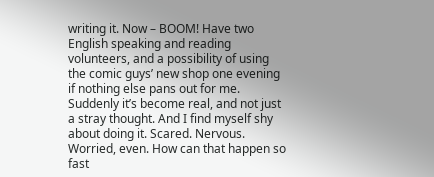writing it. Now – BOOM! Have two English speaking and reading volunteers, and a possibility of using the comic guys’ new shop one evening if nothing else pans out for me. Suddenly it’s become real, and not just a stray thought. And I find myself shy about doing it. Scared. Nervous. Worried, even. How can that happen so fast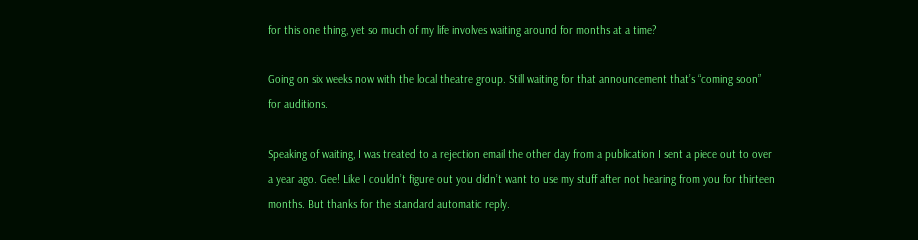for this one thing, yet so much of my life involves waiting around for months at a time?

Going on six weeks now with the local theatre group. Still waiting for that announcement that’s “coming soon” for auditions.

Speaking of waiting, I was treated to a rejection email the other day from a publication I sent a piece out to over a year ago. Gee! Like I couldn’t figure out you didn’t want to use my stuff after not hearing from you for thirteen months. But thanks for the standard automatic reply.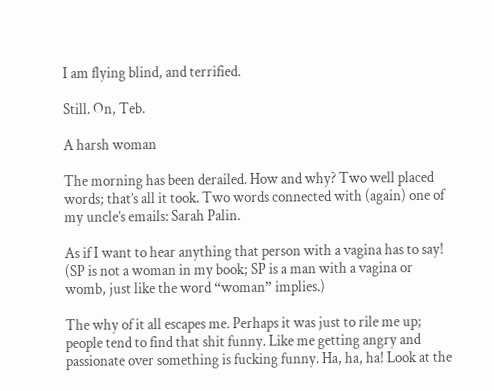I am flying blind, and terrified.

Still. On, Teb.

A harsh woman

The morning has been derailed. How and why? Two well placed words; that’s all it took. Two words connected with (again) one of my uncle’s emails: Sarah Palin.

As if I want to hear anything that person with a vagina has to say! (SP is not a woman in my book; SP is a man with a vagina or womb, just like the word “woman” implies.)

The why of it all escapes me. Perhaps it was just to rile me up; people tend to find that shit funny. Like me getting angry and passionate over something is fucking funny. Ha, ha, ha! Look at the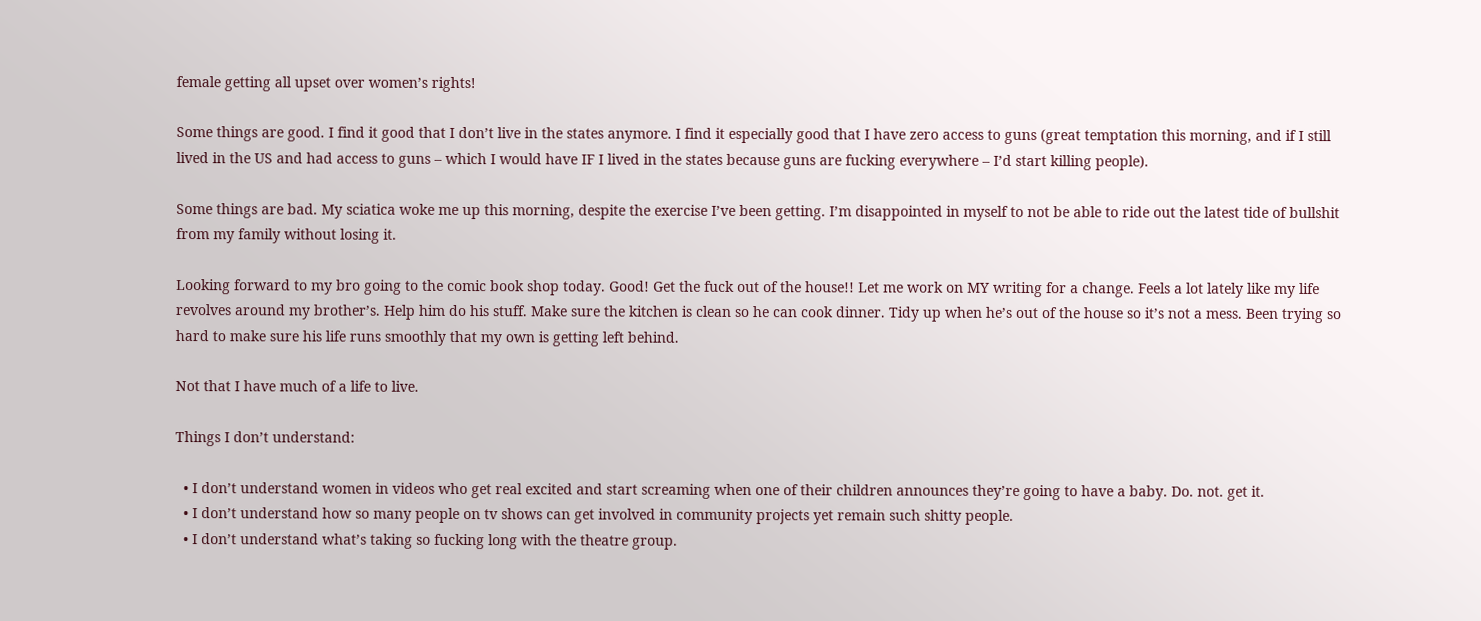female getting all upset over women’s rights!

Some things are good. I find it good that I don’t live in the states anymore. I find it especially good that I have zero access to guns (great temptation this morning, and if I still lived in the US and had access to guns – which I would have IF I lived in the states because guns are fucking everywhere – I’d start killing people).

Some things are bad. My sciatica woke me up this morning, despite the exercise I’ve been getting. I’m disappointed in myself to not be able to ride out the latest tide of bullshit from my family without losing it.

Looking forward to my bro going to the comic book shop today. Good! Get the fuck out of the house!! Let me work on MY writing for a change. Feels a lot lately like my life revolves around my brother’s. Help him do his stuff. Make sure the kitchen is clean so he can cook dinner. Tidy up when he’s out of the house so it’s not a mess. Been trying so hard to make sure his life runs smoothly that my own is getting left behind.

Not that I have much of a life to live.

Things I don’t understand:

  • I don’t understand women in videos who get real excited and start screaming when one of their children announces they’re going to have a baby. Do. not. get it.
  • I don’t understand how so many people on tv shows can get involved in community projects yet remain such shitty people.
  • I don’t understand what’s taking so fucking long with the theatre group.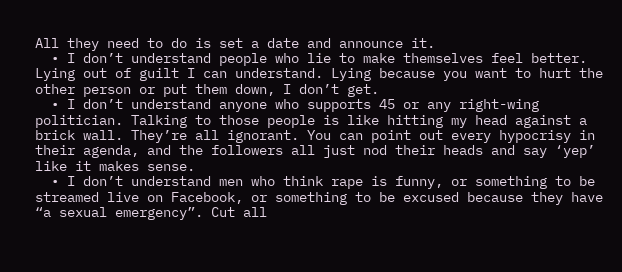All they need to do is set a date and announce it.
  • I don’t understand people who lie to make themselves feel better. Lying out of guilt I can understand. Lying because you want to hurt the other person or put them down, I don’t get.
  • I don’t understand anyone who supports 45 or any right-wing politician. Talking to those people is like hitting my head against a brick wall. They’re all ignorant. You can point out every hypocrisy in their agenda, and the followers all just nod their heads and say ‘yep’ like it makes sense.
  • I don’t understand men who think rape is funny, or something to be streamed live on Facebook, or something to be excused because they have “a sexual emergency”. Cut all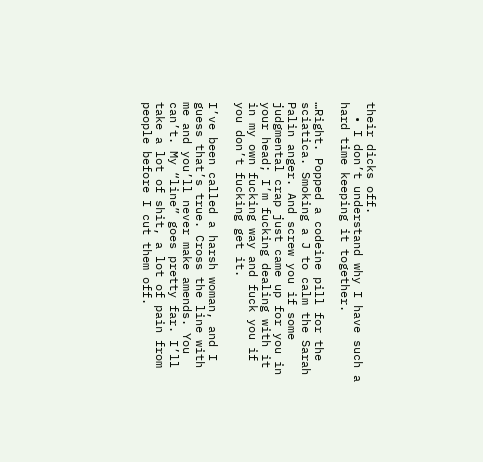their dicks off.
  • I don’t understand why I have such a hard time keeping it together.

…Right. Popped a codeine pill for the sciatica. Smoking a J to calm the Sarah Palin anger. And screw you if some judgmental crap just came up for you in your head; I’m fucking dealing with it in my own fucking way and fuck you if you don’t fucking get it.

I’ve been called a harsh woman, and I guess that’s true. Cross the line with me and you’ll never make amends. You can’t. My “line” goes pretty far. I’ll take a lot of shit, a lot of pain from people before I cut them off.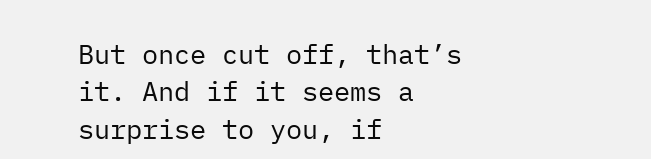But once cut off, that’s it. And if it seems a surprise to you, if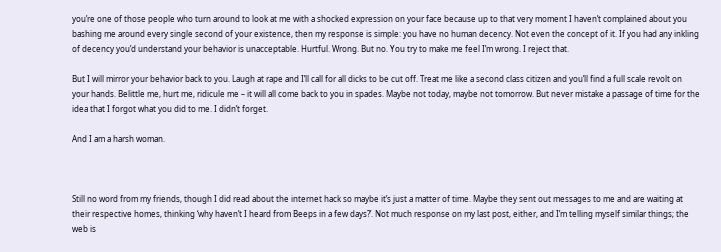you’re one of those people who turn around to look at me with a shocked expression on your face because up to that very moment I haven’t complained about you bashing me around every single second of your existence, then my response is simple: you have no human decency. Not even the concept of it. If you had any inkling of decency you’d understand your behavior is unacceptable. Hurtful. Wrong. But no. You try to make me feel I’m wrong. I reject that.

But I will mirror your behavior back to you. Laugh at rape and I’ll call for all dicks to be cut off. Treat me like a second class citizen and you’ll find a full scale revolt on your hands. Belittle me, hurt me, ridicule me – it will all come back to you in spades. Maybe not today, maybe not tomorrow. But never mistake a passage of time for the idea that I forgot what you did to me. I didn’t forget.

And I am a harsh woman.



Still no word from my friends, though I did read about the internet hack so maybe it’s just a matter of time. Maybe they sent out messages to me and are waiting at their respective homes, thinking ‘why haven’t I heard from Beeps in a few days?’. Not much response on my last post, either, and I’m telling myself similar things; the web is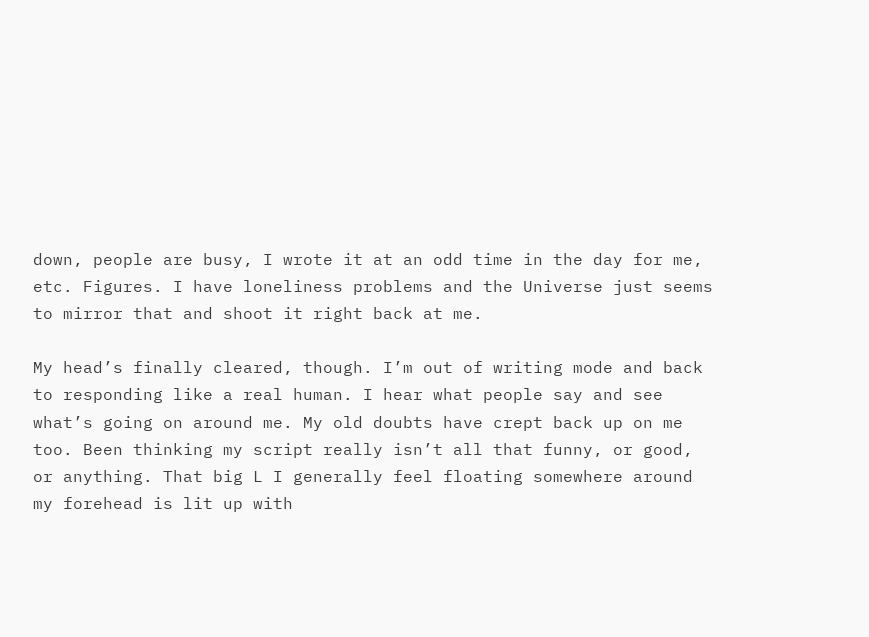down, people are busy, I wrote it at an odd time in the day for me, etc. Figures. I have loneliness problems and the Universe just seems to mirror that and shoot it right back at me.

My head’s finally cleared, though. I’m out of writing mode and back to responding like a real human. I hear what people say and see what’s going on around me. My old doubts have crept back up on me too. Been thinking my script really isn’t all that funny, or good, or anything. That big L I generally feel floating somewhere around my forehead is lit up with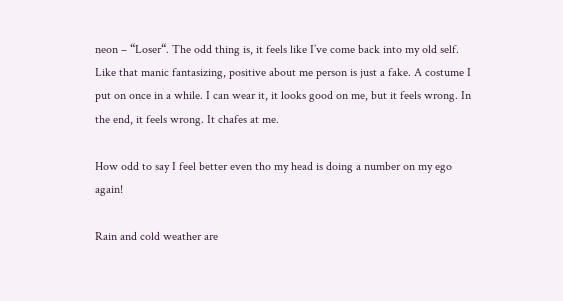neon – “Loser“. The odd thing is, it feels like I’ve come back into my old self. Like that manic fantasizing, positive about me person is just a fake. A costume I put on once in a while. I can wear it, it looks good on me, but it feels wrong. In the end, it feels wrong. It chafes at me.

How odd to say I feel better even tho my head is doing a number on my ego again!

Rain and cold weather are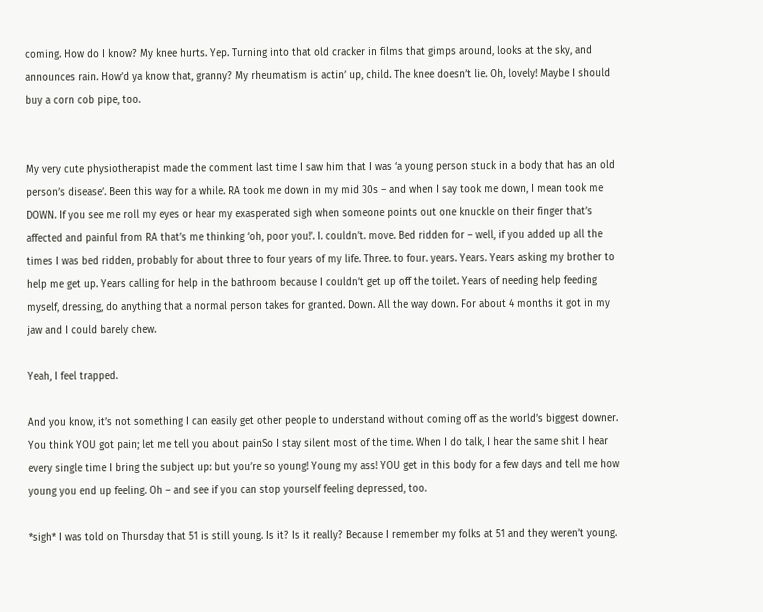coming. How do I know? My knee hurts. Yep. Turning into that old cracker in films that gimps around, looks at the sky, and announces rain. How’d ya know that, granny? My rheumatism is actin’ up, child. The knee doesn’t lie. Oh, lovely! Maybe I should buy a corn cob pipe, too.


My very cute physiotherapist made the comment last time I saw him that I was ‘a young person stuck in a body that has an old person’s disease’. Been this way for a while. RA took me down in my mid 30s – and when I say took me down, I mean took me DOWN. If you see me roll my eyes or hear my exasperated sigh when someone points out one knuckle on their finger that’s affected and painful from RA that’s me thinking ‘oh, poor you!’. I. couldn’t. move. Bed ridden for – well, if you added up all the times I was bed ridden, probably for about three to four years of my life. Three. to four. years. Years. Years asking my brother to help me get up. Years calling for help in the bathroom because I couldn’t get up off the toilet. Years of needing help feeding myself, dressing, do anything that a normal person takes for granted. Down. All the way down. For about 4 months it got in my jaw and I could barely chew.

Yeah, I feel trapped.

And you know, it’s not something I can easily get other people to understand without coming off as the world’s biggest downer. You think YOU got pain; let me tell you about painSo I stay silent most of the time. When I do talk, I hear the same shit I hear every single time I bring the subject up: but you’re so young! Young my ass! YOU get in this body for a few days and tell me how young you end up feeling. Oh – and see if you can stop yourself feeling depressed, too.

*sigh* I was told on Thursday that 51 is still young. Is it? Is it really? Because I remember my folks at 51 and they weren’t young.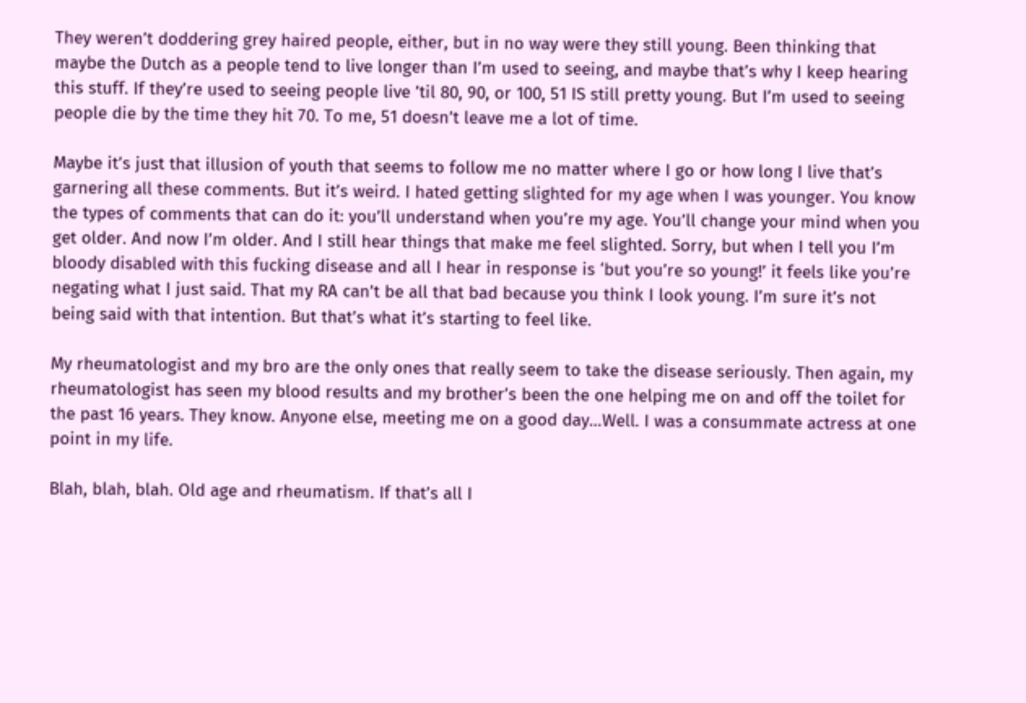They weren’t doddering grey haired people, either, but in no way were they still young. Been thinking that maybe the Dutch as a people tend to live longer than I’m used to seeing, and maybe that’s why I keep hearing this stuff. If they’re used to seeing people live ’til 80, 90, or 100, 51 IS still pretty young. But I’m used to seeing people die by the time they hit 70. To me, 51 doesn’t leave me a lot of time.

Maybe it’s just that illusion of youth that seems to follow me no matter where I go or how long I live that’s garnering all these comments. But it’s weird. I hated getting slighted for my age when I was younger. You know the types of comments that can do it: you’ll understand when you’re my age. You’ll change your mind when you get older. And now I’m older. And I still hear things that make me feel slighted. Sorry, but when I tell you I’m bloody disabled with this fucking disease and all I hear in response is ‘but you’re so young!’ it feels like you’re negating what I just said. That my RA can’t be all that bad because you think I look young. I’m sure it’s not being said with that intention. But that’s what it’s starting to feel like.

My rheumatologist and my bro are the only ones that really seem to take the disease seriously. Then again, my rheumatologist has seen my blood results and my brother’s been the one helping me on and off the toilet for the past 16 years. They know. Anyone else, meeting me on a good day…Well. I was a consummate actress at one point in my life.

Blah, blah, blah. Old age and rheumatism. If that’s all I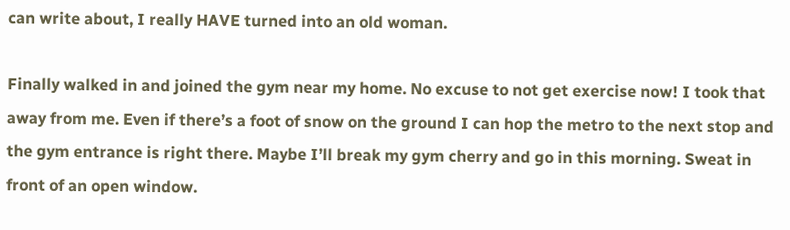can write about, I really HAVE turned into an old woman.

Finally walked in and joined the gym near my home. No excuse to not get exercise now! I took that away from me. Even if there’s a foot of snow on the ground I can hop the metro to the next stop and the gym entrance is right there. Maybe I’ll break my gym cherry and go in this morning. Sweat in front of an open window.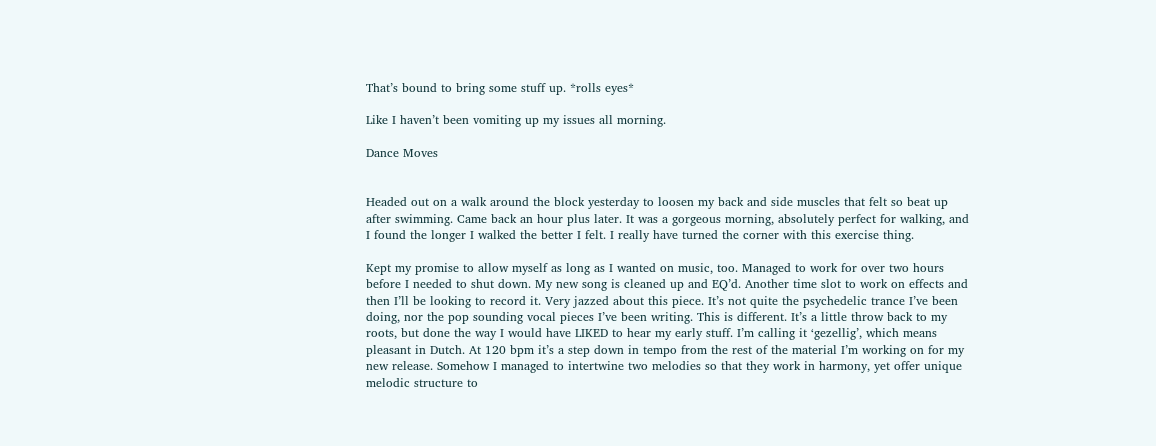That’s bound to bring some stuff up. *rolls eyes*

Like I haven’t been vomiting up my issues all morning.

Dance Moves


Headed out on a walk around the block yesterday to loosen my back and side muscles that felt so beat up after swimming. Came back an hour plus later. It was a gorgeous morning, absolutely perfect for walking, and I found the longer I walked the better I felt. I really have turned the corner with this exercise thing.

Kept my promise to allow myself as long as I wanted on music, too. Managed to work for over two hours before I needed to shut down. My new song is cleaned up and EQ’d. Another time slot to work on effects and then I’ll be looking to record it. Very jazzed about this piece. It’s not quite the psychedelic trance I’ve been doing, nor the pop sounding vocal pieces I’ve been writing. This is different. It’s a little throw back to my roots, but done the way I would have LIKED to hear my early stuff. I’m calling it ‘gezellig’, which means pleasant in Dutch. At 120 bpm it’s a step down in tempo from the rest of the material I’m working on for my new release. Somehow I managed to intertwine two melodies so that they work in harmony, yet offer unique melodic structure to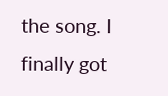the song. I finally got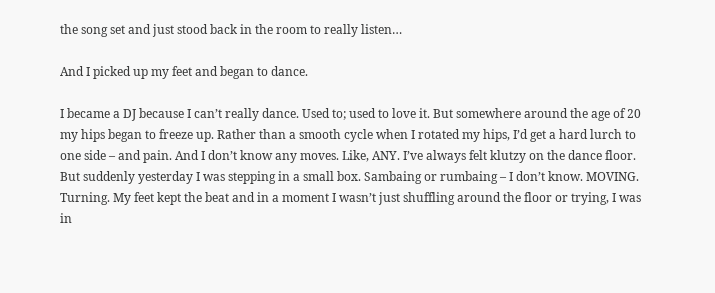the song set and just stood back in the room to really listen…

And I picked up my feet and began to dance.

I became a DJ because I can’t really dance. Used to; used to love it. But somewhere around the age of 20 my hips began to freeze up. Rather than a smooth cycle when I rotated my hips, I’d get a hard lurch to one side – and pain. And I don’t know any moves. Like, ANY. I’ve always felt klutzy on the dance floor. But suddenly yesterday I was stepping in a small box. Sambaing or rumbaing – I don’t know. MOVING. Turning. My feet kept the beat and in a moment I wasn’t just shuffling around the floor or trying, I was in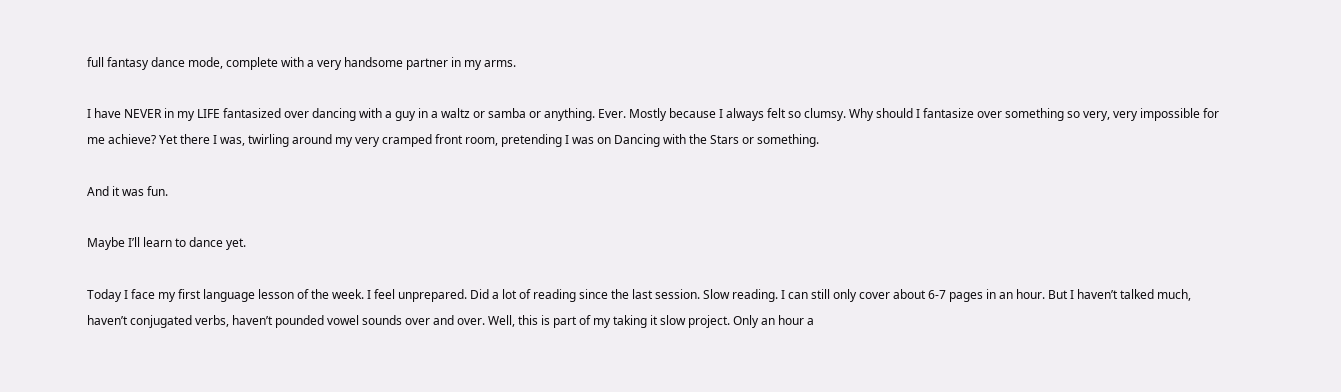full fantasy dance mode, complete with a very handsome partner in my arms.

I have NEVER in my LIFE fantasized over dancing with a guy in a waltz or samba or anything. Ever. Mostly because I always felt so clumsy. Why should I fantasize over something so very, very impossible for me achieve? Yet there I was, twirling around my very cramped front room, pretending I was on Dancing with the Stars or something.

And it was fun.

Maybe I’ll learn to dance yet.

Today I face my first language lesson of the week. I feel unprepared. Did a lot of reading since the last session. Slow reading. I can still only cover about 6-7 pages in an hour. But I haven’t talked much, haven’t conjugated verbs, haven’t pounded vowel sounds over and over. Well, this is part of my taking it slow project. Only an hour a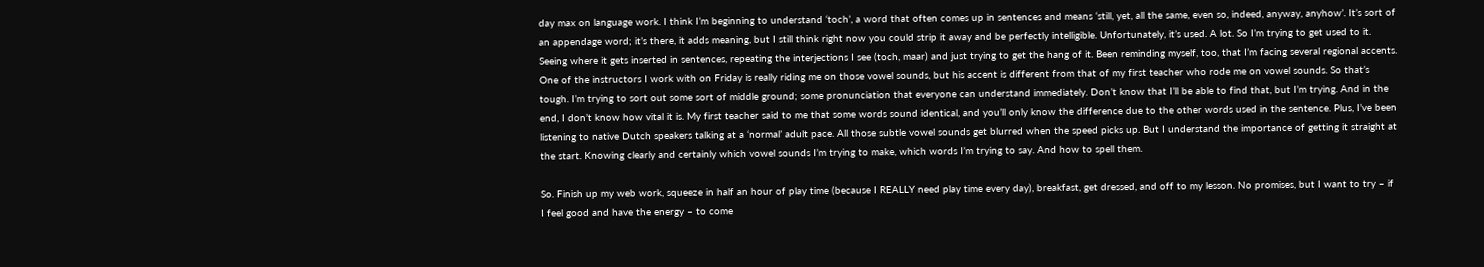day max on language work. I think I’m beginning to understand ‘toch’, a word that often comes up in sentences and means ‘still, yet, all the same, even so, indeed, anyway, anyhow’. It’s sort of an appendage word; it’s there, it adds meaning, but I still think right now you could strip it away and be perfectly intelligible. Unfortunately, it’s used. A lot. So I’m trying to get used to it. Seeing where it gets inserted in sentences, repeating the interjections I see (toch, maar) and just trying to get the hang of it. Been reminding myself, too, that I’m facing several regional accents. One of the instructors I work with on Friday is really riding me on those vowel sounds, but his accent is different from that of my first teacher who rode me on vowel sounds. So that’s tough. I’m trying to sort out some sort of middle ground; some pronunciation that everyone can understand immediately. Don’t know that I’ll be able to find that, but I’m trying. And in the end, I don’t know how vital it is. My first teacher said to me that some words sound identical, and you’ll only know the difference due to the other words used in the sentence. Plus, I’ve been listening to native Dutch speakers talking at a ‘normal’ adult pace. All those subtle vowel sounds get blurred when the speed picks up. But I understand the importance of getting it straight at the start. Knowing clearly and certainly which vowel sounds I’m trying to make, which words I’m trying to say. And how to spell them.

So. Finish up my web work, squeeze in half an hour of play time (because I REALLY need play time every day), breakfast, get dressed, and off to my lesson. No promises, but I want to try – if I feel good and have the energy – to come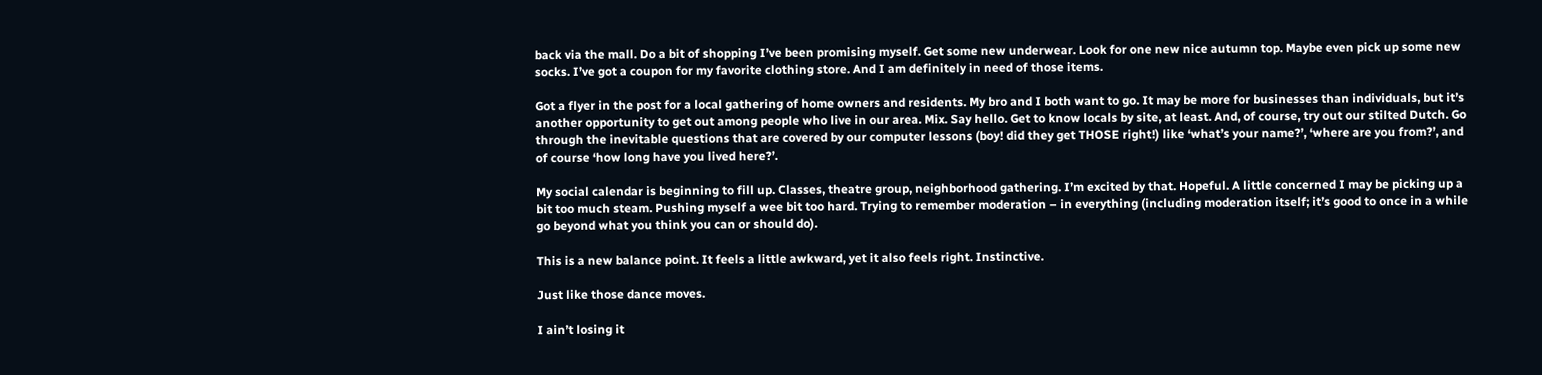back via the mall. Do a bit of shopping I’ve been promising myself. Get some new underwear. Look for one new nice autumn top. Maybe even pick up some new socks. I’ve got a coupon for my favorite clothing store. And I am definitely in need of those items.

Got a flyer in the post for a local gathering of home owners and residents. My bro and I both want to go. It may be more for businesses than individuals, but it’s another opportunity to get out among people who live in our area. Mix. Say hello. Get to know locals by site, at least. And, of course, try out our stilted Dutch. Go through the inevitable questions that are covered by our computer lessons (boy! did they get THOSE right!) like ‘what’s your name?’, ‘where are you from?’, and of course ‘how long have you lived here?’.

My social calendar is beginning to fill up. Classes, theatre group, neighborhood gathering. I’m excited by that. Hopeful. A little concerned I may be picking up a bit too much steam. Pushing myself a wee bit too hard. Trying to remember moderation – in everything (including moderation itself; it’s good to once in a while go beyond what you think you can or should do).

This is a new balance point. It feels a little awkward, yet it also feels right. Instinctive.

Just like those dance moves.

I ain’t losing it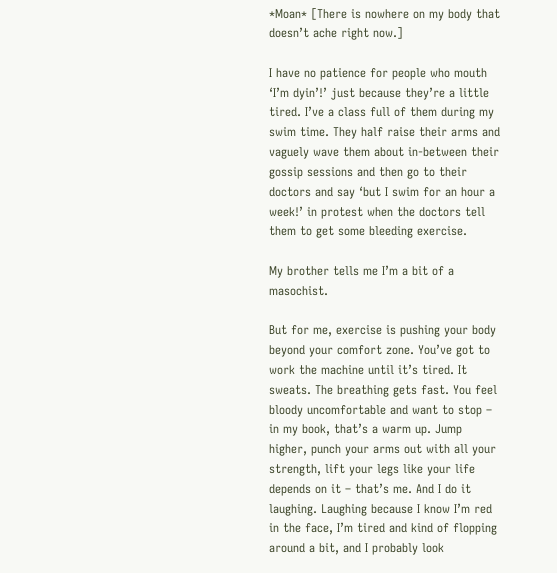*Moan* [There is nowhere on my body that doesn’t ache right now.]

I have no patience for people who mouth ‘I’m dyin’!’ just because they’re a little tired. I’ve a class full of them during my swim time. They half raise their arms and vaguely wave them about in-between their gossip sessions and then go to their doctors and say ‘but I swim for an hour a week!’ in protest when the doctors tell them to get some bleeding exercise.

My brother tells me I’m a bit of a masochist.

But for me, exercise is pushing your body beyond your comfort zone. You’ve got to work the machine until it’s tired. It sweats. The breathing gets fast. You feel bloody uncomfortable and want to stop – in my book, that’s a warm up. Jump higher, punch your arms out with all your strength, lift your legs like your life depends on it – that’s me. And I do it laughing. Laughing because I know I’m red in the face, I’m tired and kind of flopping around a bit, and I probably look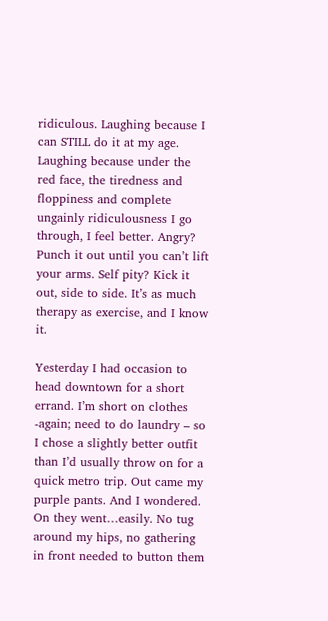ridiculous. Laughing because I can STILL do it at my age. Laughing because under the red face, the tiredness and floppiness and complete ungainly ridiculousness I go through, I feel better. Angry? Punch it out until you can’t lift your arms. Self pity? Kick it out, side to side. It’s as much therapy as exercise, and I know it.

Yesterday I had occasion to head downtown for a short errand. I’m short on clothes -again; need to do laundry – so I chose a slightly better outfit than I’d usually throw on for a quick metro trip. Out came my purple pants. And I wondered. On they went…easily. No tug around my hips, no gathering in front needed to button them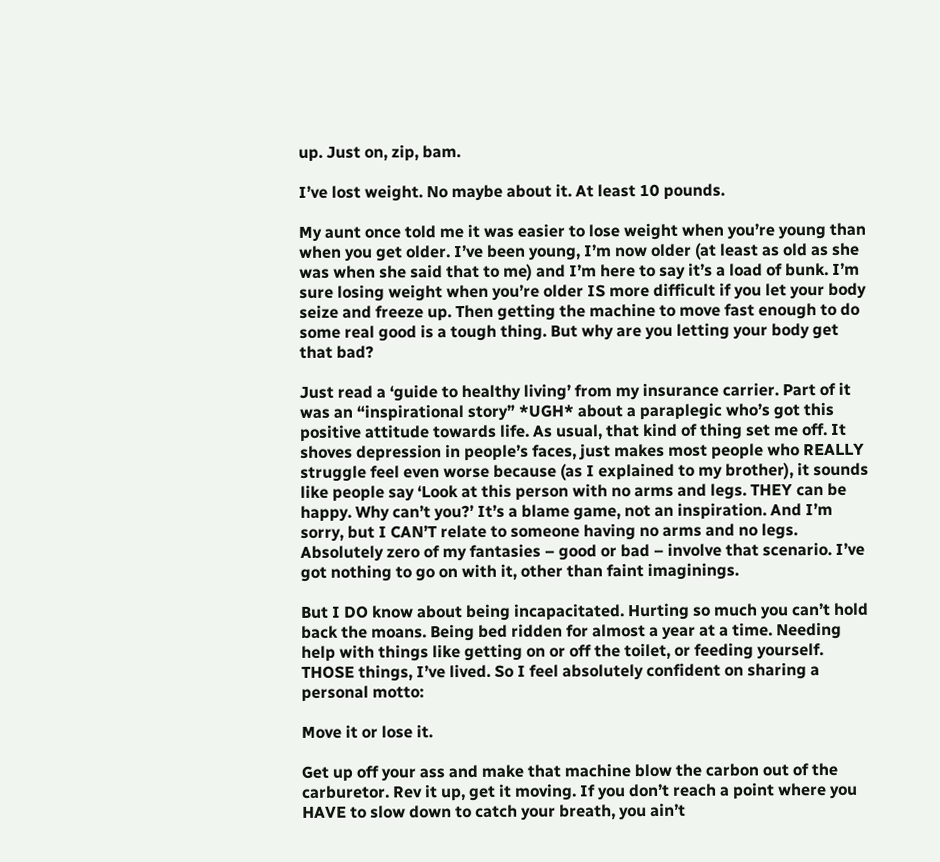up. Just on, zip, bam.

I’ve lost weight. No maybe about it. At least 10 pounds.

My aunt once told me it was easier to lose weight when you’re young than when you get older. I’ve been young, I’m now older (at least as old as she was when she said that to me) and I’m here to say it’s a load of bunk. I’m sure losing weight when you’re older IS more difficult if you let your body seize and freeze up. Then getting the machine to move fast enough to do some real good is a tough thing. But why are you letting your body get that bad?

Just read a ‘guide to healthy living’ from my insurance carrier. Part of it was an “inspirational story” *UGH* about a paraplegic who’s got this positive attitude towards life. As usual, that kind of thing set me off. It shoves depression in people’s faces, just makes most people who REALLY struggle feel even worse because (as I explained to my brother), it sounds like people say ‘Look at this person with no arms and legs. THEY can be happy. Why can’t you?’ It’s a blame game, not an inspiration. And I’m sorry, but I CAN’T relate to someone having no arms and no legs. Absolutely zero of my fantasies – good or bad – involve that scenario. I’ve got nothing to go on with it, other than faint imaginings.

But I DO know about being incapacitated. Hurting so much you can’t hold back the moans. Being bed ridden for almost a year at a time. Needing help with things like getting on or off the toilet, or feeding yourself. THOSE things, I’ve lived. So I feel absolutely confident on sharing a personal motto:

Move it or lose it.

Get up off your ass and make that machine blow the carbon out of the carburetor. Rev it up, get it moving. If you don’t reach a point where you HAVE to slow down to catch your breath, you ain’t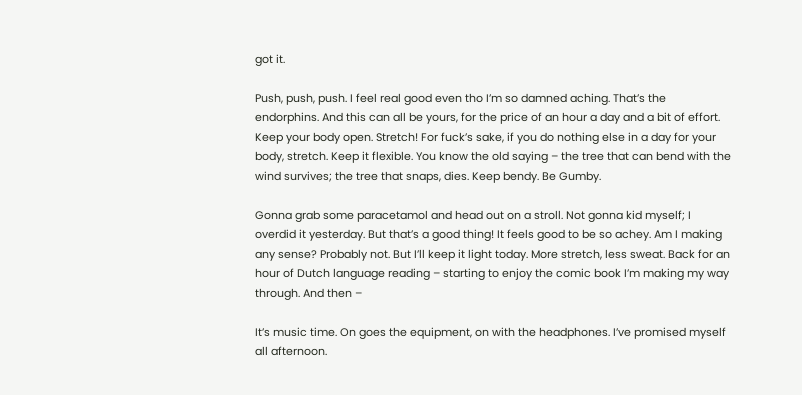got it.

Push, push, push. I feel real good even tho I’m so damned aching. That’s the endorphins. And this can all be yours, for the price of an hour a day and a bit of effort. Keep your body open. Stretch! For fuck’s sake, if you do nothing else in a day for your body, stretch. Keep it flexible. You know the old saying – the tree that can bend with the wind survives; the tree that snaps, dies. Keep bendy. Be Gumby.

Gonna grab some paracetamol and head out on a stroll. Not gonna kid myself; I overdid it yesterday. But that’s a good thing! It feels good to be so achey. Am I making any sense? Probably not. But I’ll keep it light today. More stretch, less sweat. Back for an hour of Dutch language reading – starting to enjoy the comic book I’m making my way through. And then –

It’s music time. On goes the equipment, on with the headphones. I’ve promised myself all afternoon.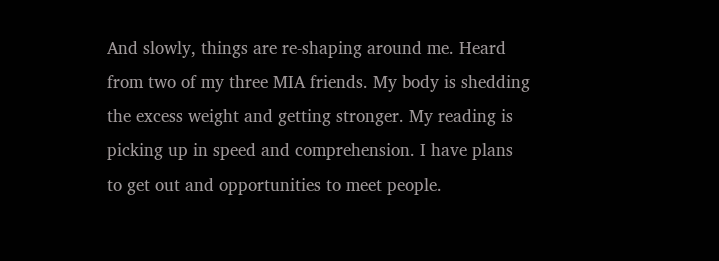And slowly, things are re-shaping around me. Heard from two of my three MIA friends. My body is shedding the excess weight and getting stronger. My reading is picking up in speed and comprehension. I have plans to get out and opportunities to meet people.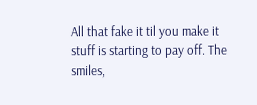All that fake it til you make it stuff is starting to pay off. The smiles,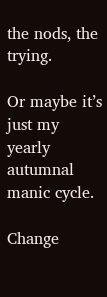the nods, the trying.

Or maybe it’s just my yearly autumnal manic cycle.

Change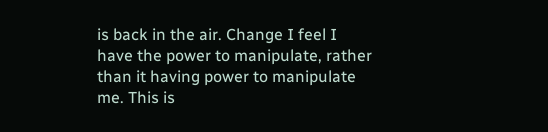is back in the air. Change I feel I have the power to manipulate, rather than it having power to manipulate me. This is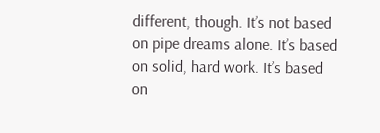different, though. It’s not based on pipe dreams alone. It’s based on solid, hard work. It’s based on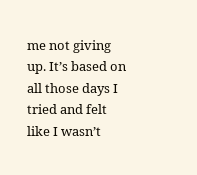me not giving up. It’s based on all those days I tried and felt like I wasn’t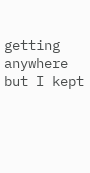getting anywhere but I kept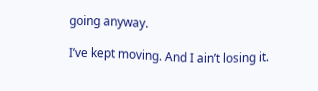going anyway.

I’ve kept moving. And I ain’t losing it.